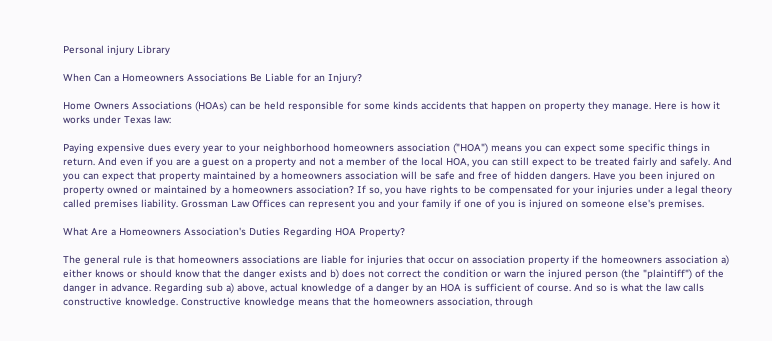Personal injury Library

When Can a Homeowners Associations Be Liable for an Injury?

Home Owners Associations (HOAs) can be held responsible for some kinds accidents that happen on property they manage. Here is how it works under Texas law:

Paying expensive dues every year to your neighborhood homeowners association ("HOA") means you can expect some specific things in return. And even if you are a guest on a property and not a member of the local HOA, you can still expect to be treated fairly and safely. And you can expect that property maintained by a homeowners association will be safe and free of hidden dangers. Have you been injured on property owned or maintained by a homeowners association? If so, you have rights to be compensated for your injuries under a legal theory called premises liability. Grossman Law Offices can represent you and your family if one of you is injured on someone else's premises.

What Are a Homeowners Association's Duties Regarding HOA Property?

The general rule is that homeowners associations are liable for injuries that occur on association property if the homeowners association a) either knows or should know that the danger exists and b) does not correct the condition or warn the injured person (the "plaintiff") of the danger in advance. Regarding sub a) above, actual knowledge of a danger by an HOA is sufficient of course. And so is what the law calls constructive knowledge. Constructive knowledge means that the homeowners association, through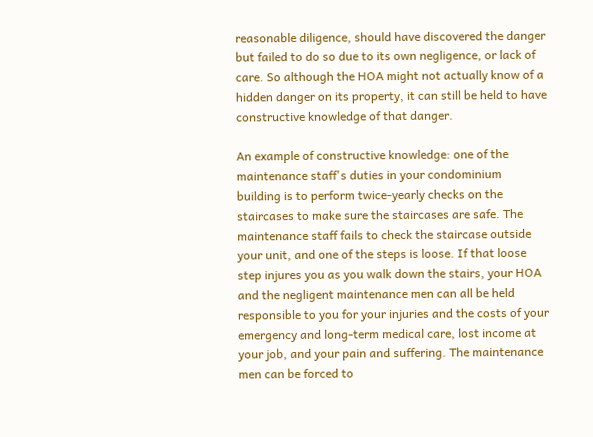reasonable diligence, should have discovered the danger but failed to do so due to its own negligence, or lack of care. So although the HOA might not actually know of a hidden danger on its property, it can still be held to have constructive knowledge of that danger.

An example of constructive knowledge: one of the maintenance staff's duties in your condominium building is to perform twice-yearly checks on the staircases to make sure the staircases are safe. The maintenance staff fails to check the staircase outside your unit, and one of the steps is loose. If that loose step injures you as you walk down the stairs, your HOA and the negligent maintenance men can all be held responsible to you for your injuries and the costs of your emergency and long-term medical care, lost income at your job, and your pain and suffering. The maintenance men can be forced to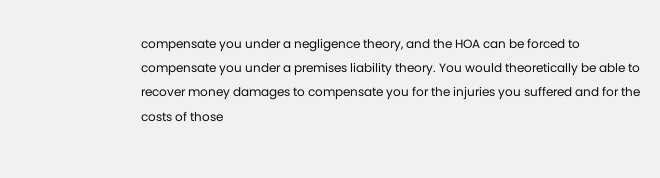compensate you under a negligence theory, and the HOA can be forced to compensate you under a premises liability theory. You would theoretically be able to recover money damages to compensate you for the injuries you suffered and for the costs of those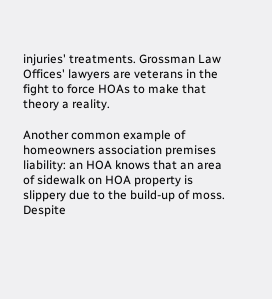injuries' treatments. Grossman Law Offices' lawyers are veterans in the fight to force HOAs to make that theory a reality.

Another common example of homeowners association premises liability: an HOA knows that an area of sidewalk on HOA property is slippery due to the build-up of moss. Despite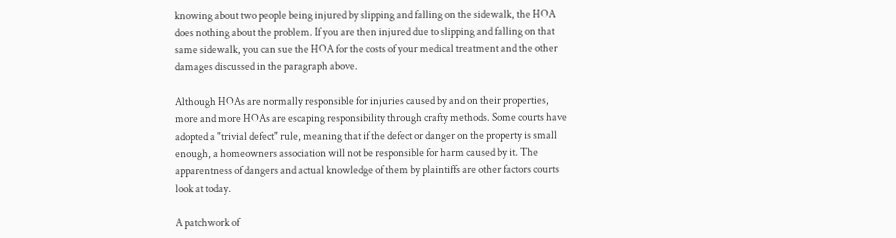knowing about two people being injured by slipping and falling on the sidewalk, the HOA does nothing about the problem. If you are then injured due to slipping and falling on that same sidewalk, you can sue the HOA for the costs of your medical treatment and the other damages discussed in the paragraph above.

Although HOAs are normally responsible for injuries caused by and on their properties, more and more HOAs are escaping responsibility through crafty methods. Some courts have adopted a "trivial defect" rule, meaning that if the defect or danger on the property is small enough, a homeowners association will not be responsible for harm caused by it. The apparentness of dangers and actual knowledge of them by plaintiffs are other factors courts look at today.

A patchwork of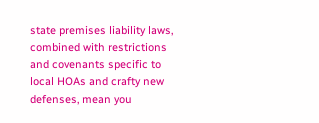state premises liability laws, combined with restrictions and covenants specific to local HOAs and crafty new defenses, mean you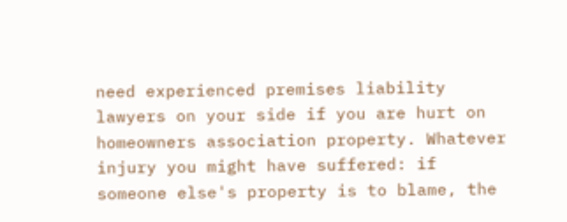need experienced premises liability lawyers on your side if you are hurt on homeowners association property. Whatever injury you might have suffered: if someone else's property is to blame, the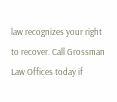law recognizes your right to recover. Call Grossman Law Offices today if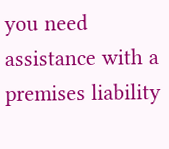you need assistance with a premises liability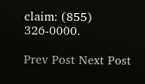claim: (855) 326-0000.

Prev Post Next Post